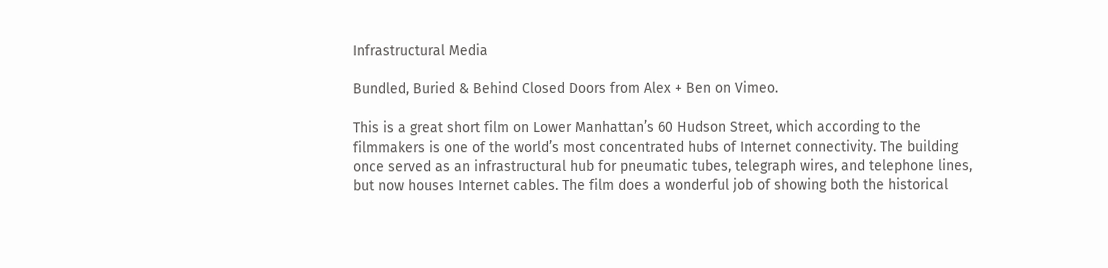Infrastructural Media

Bundled, Buried & Behind Closed Doors from Alex + Ben on Vimeo.

This is a great short film on Lower Manhattan’s 60 Hudson Street, which according to the filmmakers is one of the world’s most concentrated hubs of Internet connectivity. The building once served as an infrastructural hub for pneumatic tubes, telegraph wires, and telephone lines, but now houses Internet cables. The film does a wonderful job of showing both the historical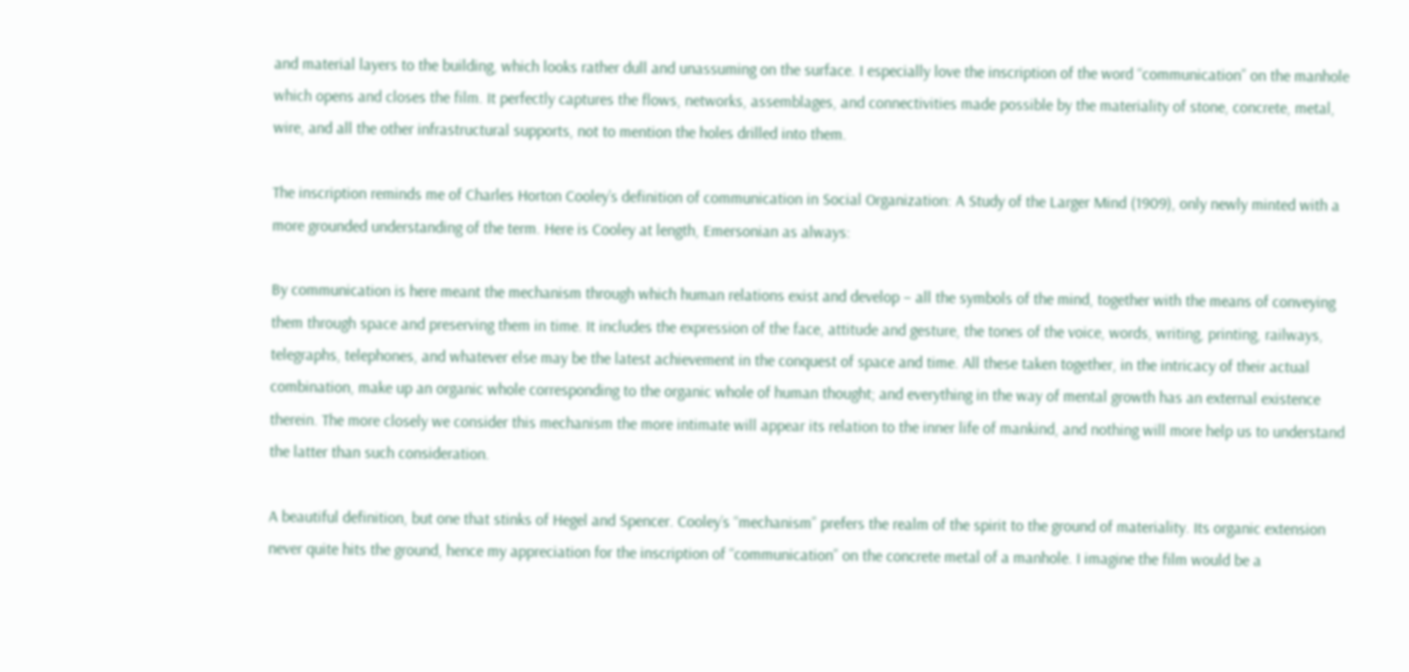and material layers to the building, which looks rather dull and unassuming on the surface. I especially love the inscription of the word “communication” on the manhole which opens and closes the film. It perfectly captures the flows, networks, assemblages, and connectivities made possible by the materiality of stone, concrete, metal, wire, and all the other infrastructural supports, not to mention the holes drilled into them.

The inscription reminds me of Charles Horton Cooley’s definition of communication in Social Organization: A Study of the Larger Mind (1909), only newly minted with a more grounded understanding of the term. Here is Cooley at length, Emersonian as always:

By communication is here meant the mechanism through which human relations exist and develop – all the symbols of the mind, together with the means of conveying them through space and preserving them in time. It includes the expression of the face, attitude and gesture, the tones of the voice, words, writing, printing, railways, telegraphs, telephones, and whatever else may be the latest achievement in the conquest of space and time. All these taken together, in the intricacy of their actual combination, make up an organic whole corresponding to the organic whole of human thought; and everything in the way of mental growth has an external existence therein. The more closely we consider this mechanism the more intimate will appear its relation to the inner life of mankind, and nothing will more help us to understand the latter than such consideration.

A beautiful definition, but one that stinks of Hegel and Spencer. Cooley’s “mechanism” prefers the realm of the spirit to the ground of materiality. Its organic extension never quite hits the ground, hence my appreciation for the inscription of “communication” on the concrete metal of a manhole. I imagine the film would be a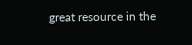great resource in the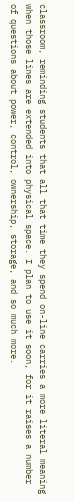classroom, reminding students that all that time they spend on-line carries a more literal meaning when those lines are extended into physical space. I plan to use it soon, for it raises a number of questions about power, control, ownership, storage, and so much more.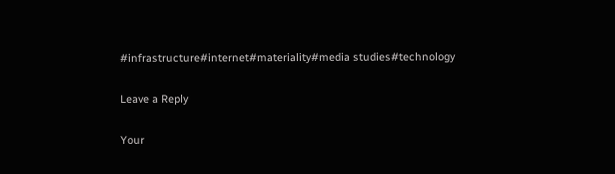#infrastructure#internet#materiality#media studies#technology

Leave a Reply

Your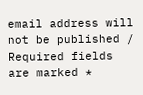email address will not be published / Required fields are marked *